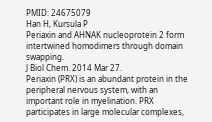PMID: 24675079
Han H, Kursula P
Periaxin and AHNAK nucleoprotein 2 form intertwined homodimers through domain swapping.
J Biol Chem. 2014 Mar 27.
Periaxin (PRX) is an abundant protein in the peripheral nervous system, with an important role in myelination. PRX participates in large molecular complexes,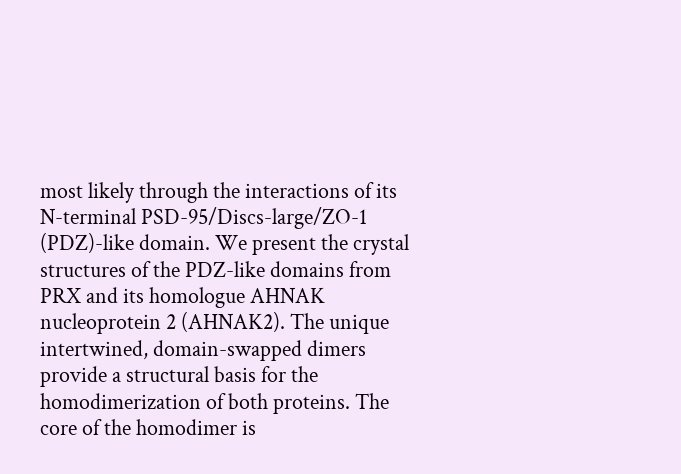most likely through the interactions of its N-terminal PSD-95/Discs-large/ZO-1 (PDZ)-like domain. We present the crystal structures of the PDZ-like domains from PRX and its homologue AHNAK nucleoprotein 2 (AHNAK2). The unique intertwined, domain-swapped dimers provide a structural basis for the homodimerization of both proteins. The core of the homodimer is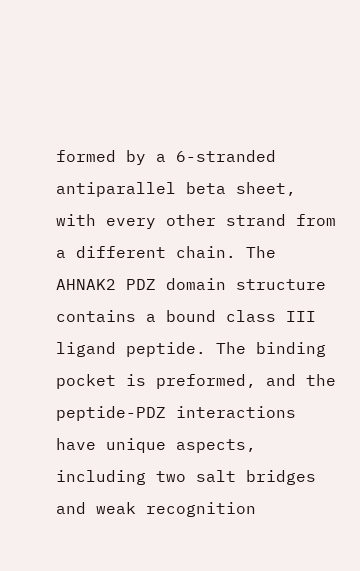formed by a 6-stranded antiparallel beta sheet, with every other strand from a different chain. The AHNAK2 PDZ domain structure contains a bound class III ligand peptide. The binding pocket is preformed, and the peptide-PDZ interactions have unique aspects, including two salt bridges and weak recognition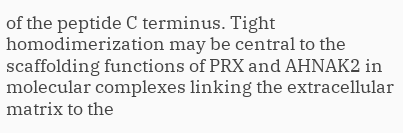of the peptide C terminus. Tight homodimerization may be central to the scaffolding functions of PRX and AHNAK2 in molecular complexes linking the extracellular matrix to the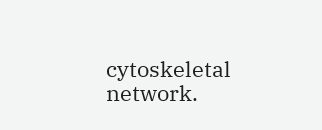cytoskeletal network.